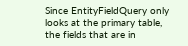Since EntityFieldQuery only looks at the primary table, the fields that are in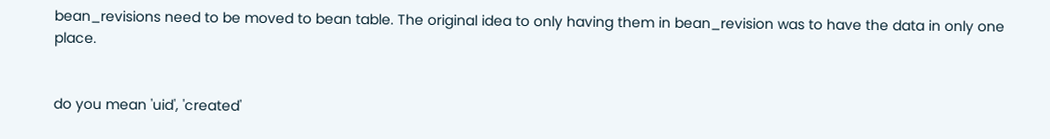bean_revisions need to be moved to bean table. The original idea to only having them in bean_revision was to have the data in only one place.


do you mean 'uid', 'created'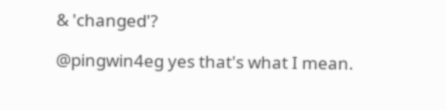& 'changed'?

@pingwin4eg yes that's what I mean.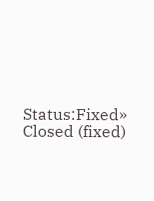Status:Fixed» Closed (fixed)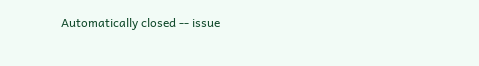Automatically closed -- issue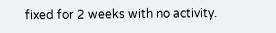fixed for 2 weeks with no activity.